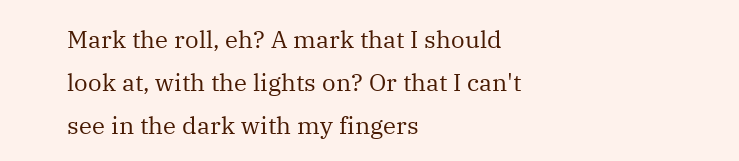Mark the roll, eh? A mark that I should look at, with the lights on? Or that I can't see in the dark with my fingers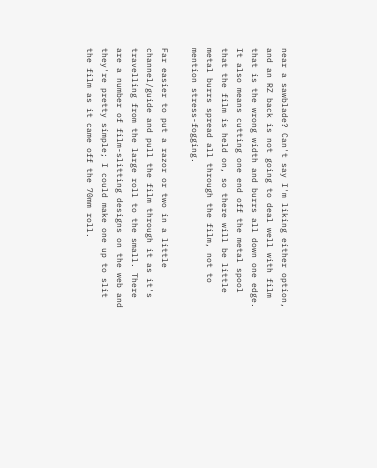near a sawblade? Can't say I'm liking either option, and an RZ back is not going to deal well with film that is the wrong width and burrs all down one edge. It also means cutting one end off the metal spool that the film is held on, so there will be little metal burrs spread all through the film, not to mention stress-fogging.

Far easier to put a razor or two in a little channel/guide and pull the film through it as it's travelling from the large roll to the small. There are a number of film-slitting designs on the web and they're pretty simple; I could make one up to slit the film as it came off the 70mm roll.